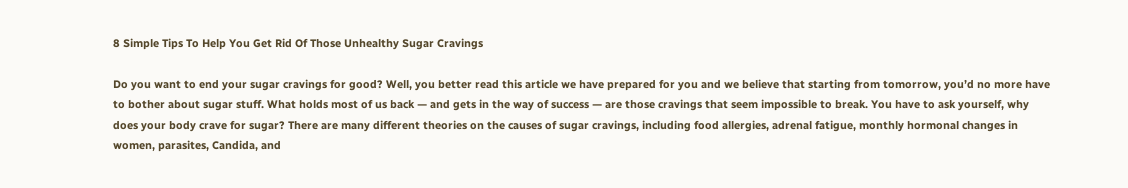8 Simple Tips To Help You Get Rid Of Those Unhealthy Sugar Cravings

Do you want to end your sugar cravings for good? Well, you better read this article we have prepared for you and we believe that starting from tomorrow, you’d no more have to bother about sugar stuff. What holds most of us back — and gets in the way of success — are those cravings that seem impossible to break. You have to ask yourself, why does your body crave for sugar? There are many different theories on the causes of sugar cravings, including food allergies, adrenal fatigue, monthly hormonal changes in women, parasites, Candida, and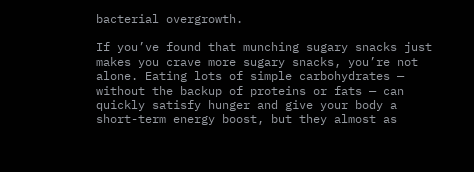bacterial overgrowth.

If you’ve found that munching sugary snacks just makes you crave more sugary snacks, you’re not alone. Eating lots of simple carbohydrates — without the backup of proteins or fats — can quickly satisfy hunger and give your body a short-term energy boost, but they almost as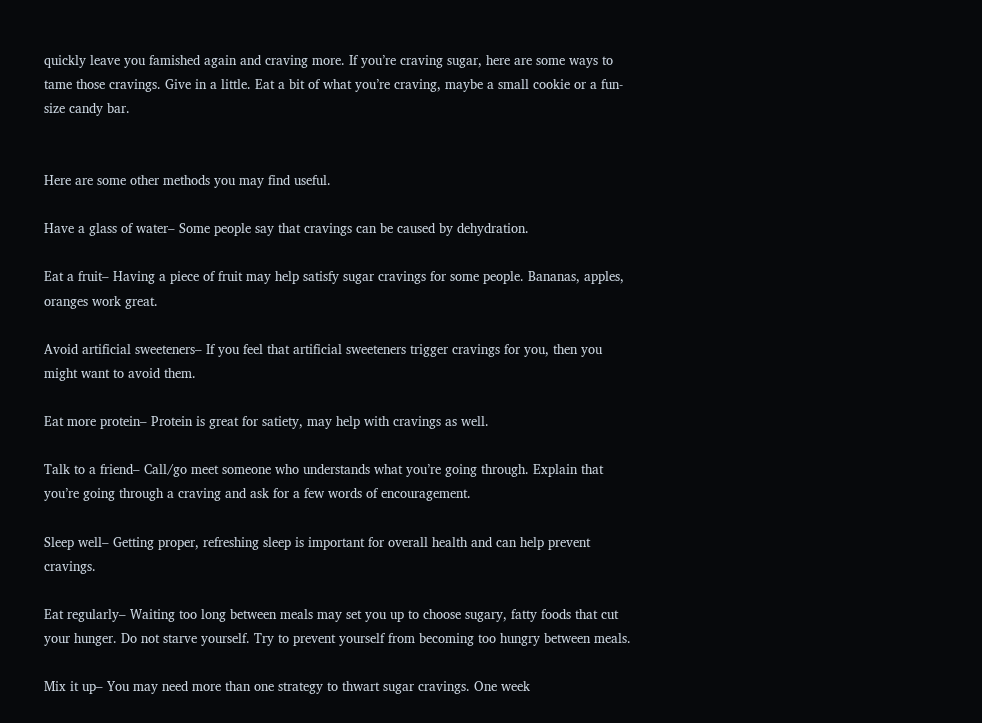quickly leave you famished again and craving more. If you’re craving sugar, here are some ways to tame those cravings. Give in a little. Eat a bit of what you’re craving, maybe a small cookie or a fun-size candy bar.


Here are some other methods you may find useful.

Have a glass of water– Some people say that cravings can be caused by dehydration.

Eat a fruit– Having a piece of fruit may help satisfy sugar cravings for some people. Bananas, apples, oranges work great.

Avoid artificial sweeteners– If you feel that artificial sweeteners trigger cravings for you, then you might want to avoid them.

Eat more protein– Protein is great for satiety, may help with cravings as well.

Talk to a friend– Call/go meet someone who understands what you’re going through. Explain that you’re going through a craving and ask for a few words of encouragement.

Sleep well– Getting proper, refreshing sleep is important for overall health and can help prevent cravings.

Eat regularly– Waiting too long between meals may set you up to choose sugary, fatty foods that cut your hunger. Do not starve yourself. Try to prevent yourself from becoming too hungry between meals.

Mix it up– You may need more than one strategy to thwart sugar cravings. One week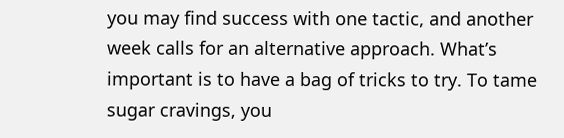you may find success with one tactic, and another week calls for an alternative approach. What’s important is to have a bag of tricks to try. To tame sugar cravings, you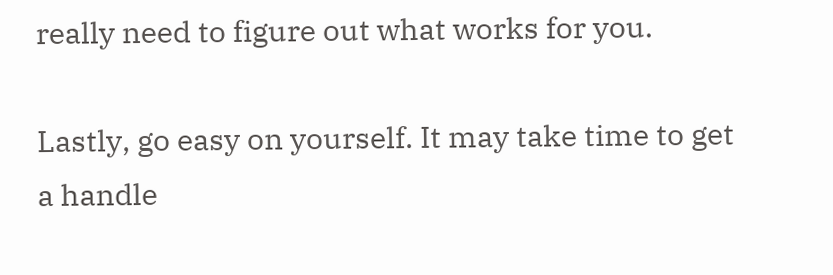really need to figure out what works for you.

Lastly, go easy on yourself. It may take time to get a handle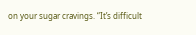on your sugar cravings. “It’s difficult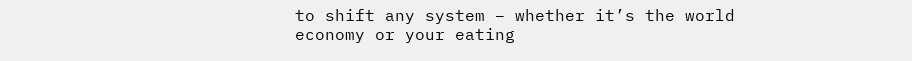to shift any system – whether it’s the world economy or your eating